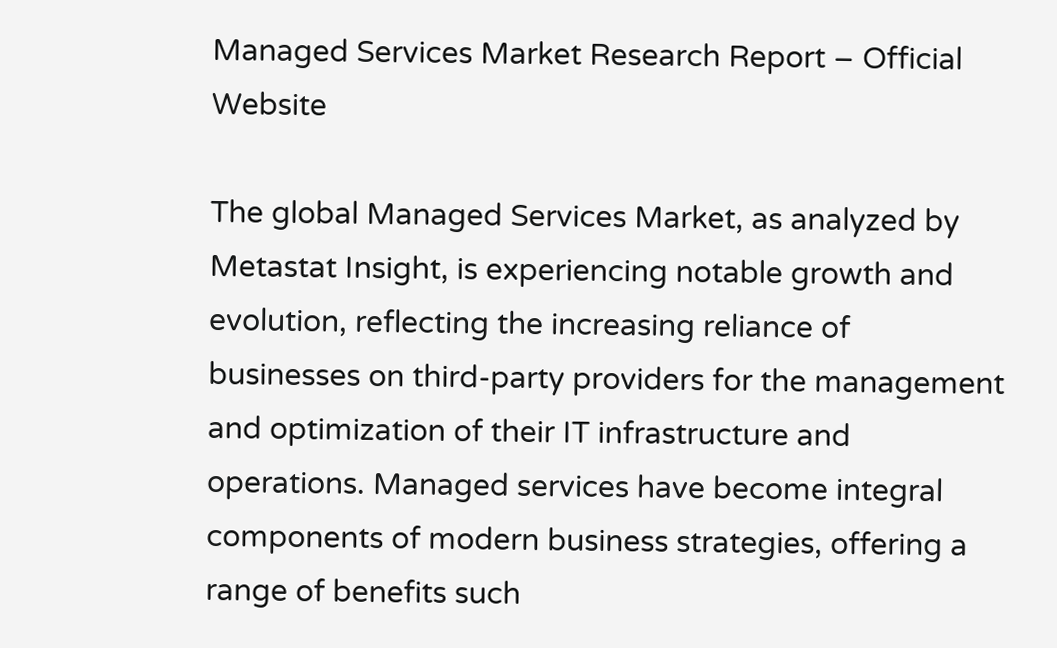Managed Services Market Research Report – Official Website

The global Managed Services Market, as analyzed by Metastat Insight, is experiencing notable growth and evolution, reflecting the increasing reliance of businesses on third-party providers for the management and optimization of their IT infrastructure and operations. Managed services have become integral components of modern business strategies, offering a range of benefits such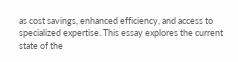as cost savings, enhanced efficiency, and access to specialized expertise. This essay explores the current state of the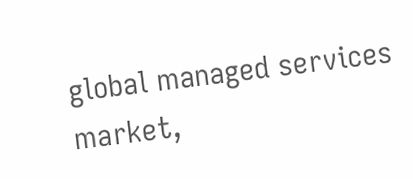global managed services market,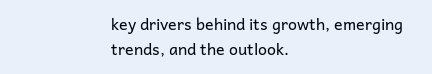key drivers behind its growth, emerging trends, and the outlook.